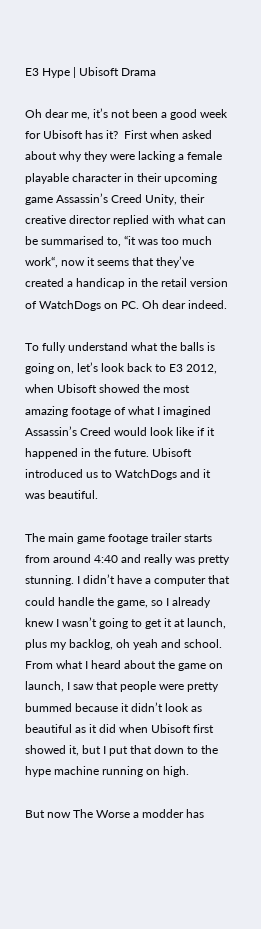E3 Hype | Ubisoft Drama

Oh dear me, it’s not been a good week for Ubisoft has it?  First when asked about why they were lacking a female playable character in their upcoming game Assassin’s Creed Unity, their creative director replied with what can be summarised to, “it was too much work“, now it seems that they’ve created a handicap in the retail version of WatchDogs on PC. Oh dear indeed.

To fully understand what the balls is going on, let’s look back to E3 2012, when Ubisoft showed the most amazing footage of what I imagined Assassin’s Creed would look like if it happened in the future. Ubisoft introduced us to WatchDogs and it was beautiful.

The main game footage trailer starts from around 4:40 and really was pretty stunning. I didn’t have a computer that could handle the game, so I already knew I wasn’t going to get it at launch, plus my backlog, oh yeah and school. From what I heard about the game on launch, I saw that people were pretty bummed because it didn’t look as beautiful as it did when Ubisoft first showed it, but I put that down to the hype machine running on high.

But now The Worse a modder has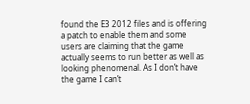found the E3 2012 files and is offering a patch to enable them and some users are claiming that the game actually seems to run better as well as looking phenomenal. As I don’t have the game I can’t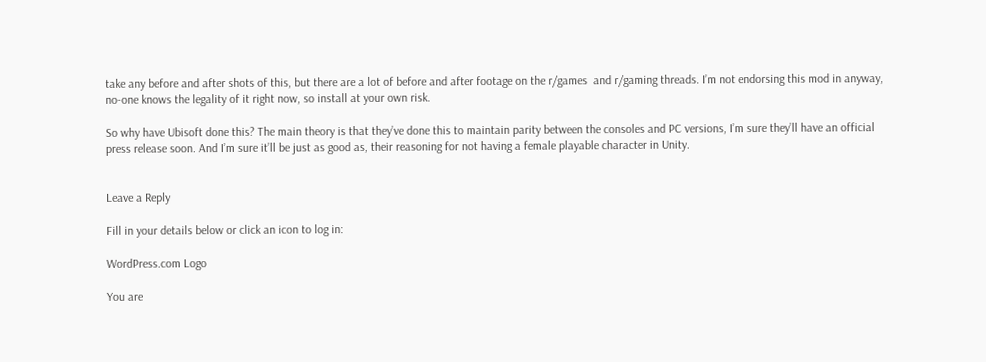take any before and after shots of this, but there are a lot of before and after footage on the r/games  and r/gaming threads. I’m not endorsing this mod in anyway, no-one knows the legality of it right now, so install at your own risk.

So why have Ubisoft done this? The main theory is that they’ve done this to maintain parity between the consoles and PC versions, I’m sure they’ll have an official press release soon. And I’m sure it’ll be just as good as, their reasoning for not having a female playable character in Unity.


Leave a Reply

Fill in your details below or click an icon to log in:

WordPress.com Logo

You are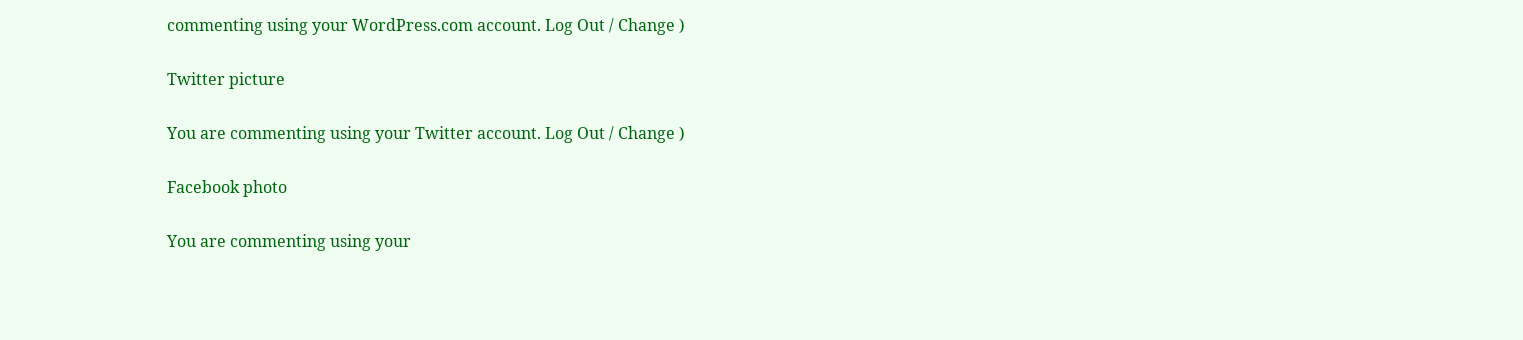commenting using your WordPress.com account. Log Out / Change )

Twitter picture

You are commenting using your Twitter account. Log Out / Change )

Facebook photo

You are commenting using your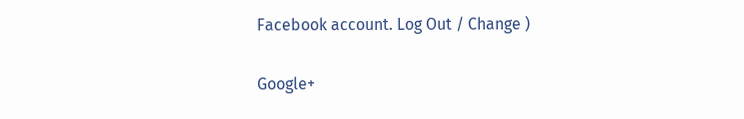Facebook account. Log Out / Change )

Google+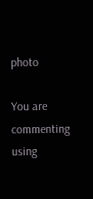photo

You are commenting using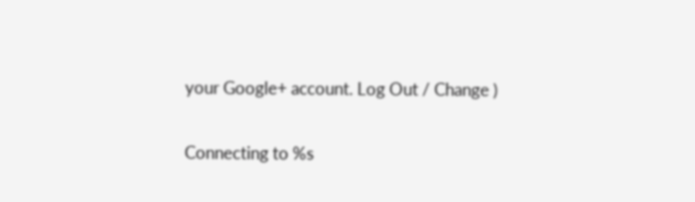your Google+ account. Log Out / Change )

Connecting to %s